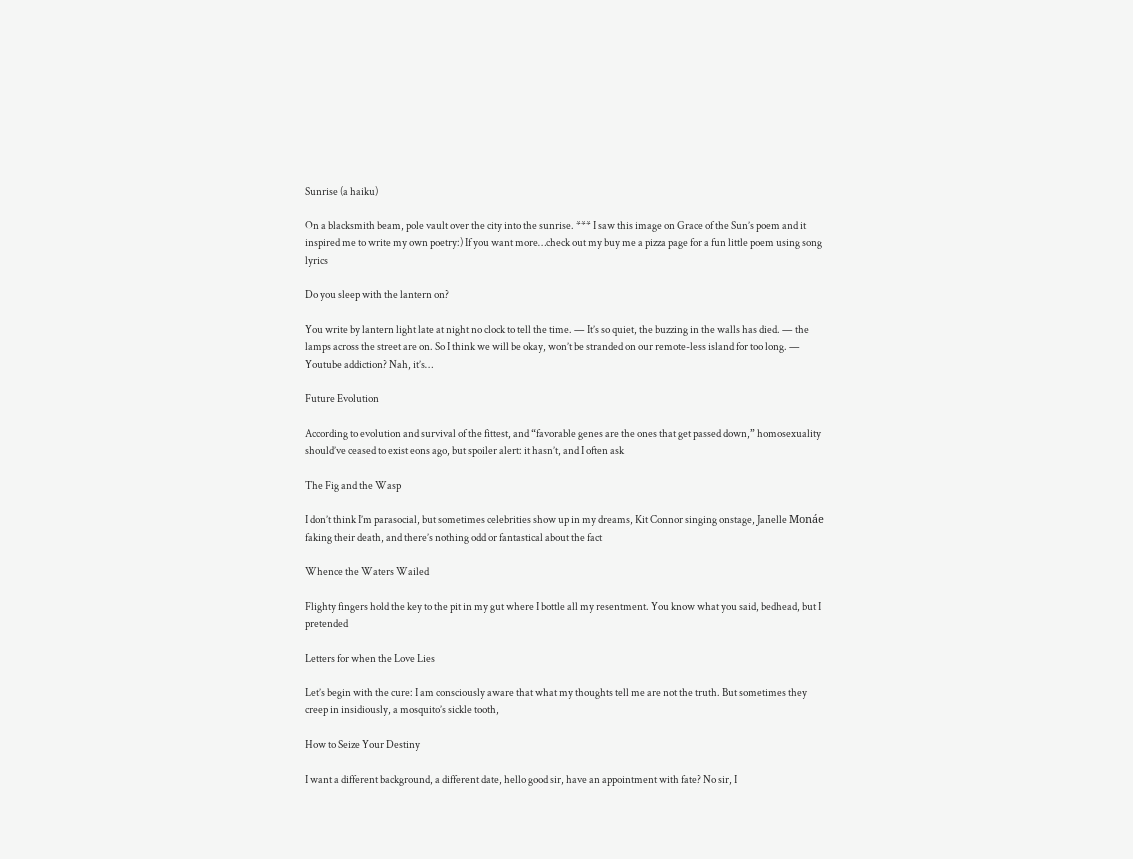Sunrise (a haiku)

On a blacksmith beam, pole vault over the city into the sunrise. *** I saw this image on Grace of the Sun’s poem and it inspired me to write my own poetry:) If you want more…check out my buy me a pizza page for a fun little poem using song lyrics

Do you sleep with the lantern on?

You write by lantern light late at night no clock to tell the time. — It’s so quiet, the buzzing in the walls has died. — the lamps across the street are on. So I think we will be okay, won’t be stranded on our remote-less island for too long. — Youtube addiction? Nah, it’s…

Future Evolution

According to evolution and survival of the fittest, and “favorable genes are the ones that get passed down,” homosexuality should’ve ceased to exist eons ago, but spoiler alert: it hasn’t, and I often ask

The Fig and the Wasp

I don’t think I’m parasocial, but sometimes celebrities show up in my dreams, Kit Connor singing onstage, Janelle Monáe faking their death, and there’s nothing odd or fantastical about the fact

Whence the Waters Wailed

Flighty fingers hold the key to the pit in my gut where I bottle all my resentment. You know what you said, bedhead, but I pretended

Letters for when the Love Lies

Let’s begin with the cure: I am consciously aware that what my thoughts tell me are not the truth. But sometimes they creep in insidiously, a mosquito’s sickle tooth,

How to Seize Your Destiny

I want a different background, a different date, hello good sir, have an appointment with fate? No sir, I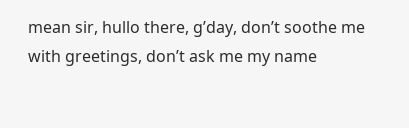mean sir, hullo there, g’day, don’t soothe me with greetings, don’t ask me my name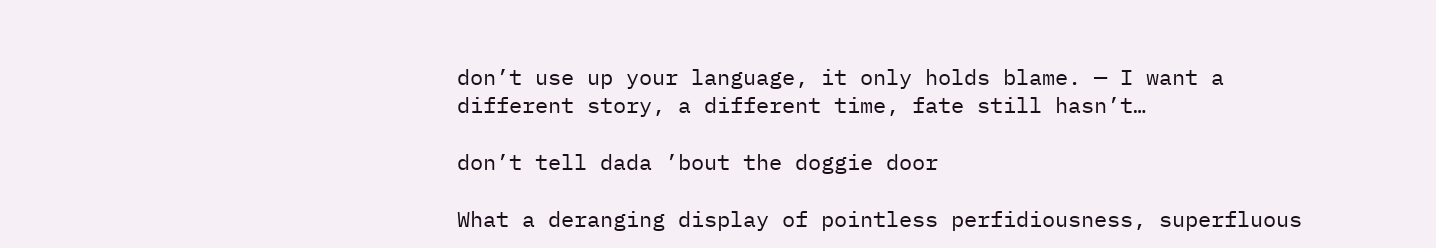don’t use up your language, it only holds blame. — I want a different story, a different time, fate still hasn’t…

don’t tell dada ’bout the doggie door

What a deranging display of pointless perfidiousness, superfluous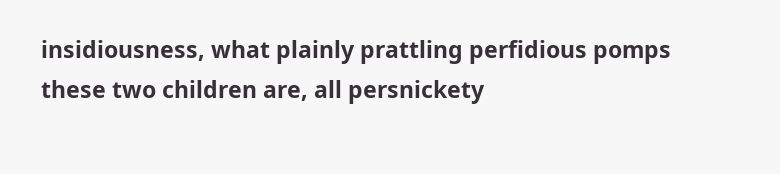insidiousness, what plainly prattling perfidious pomps these two children are, all persnickety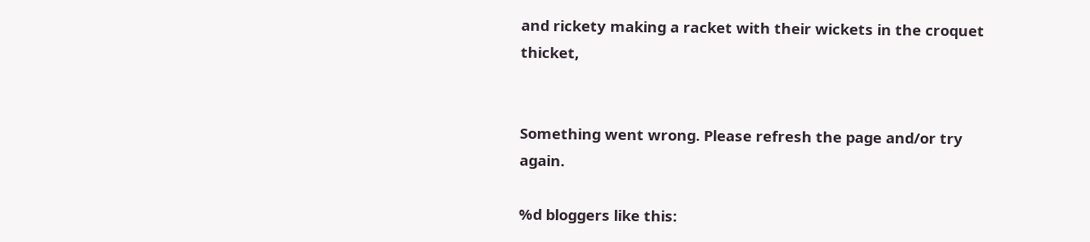and rickety making a racket with their wickets in the croquet thicket,


Something went wrong. Please refresh the page and/or try again.

%d bloggers like this: